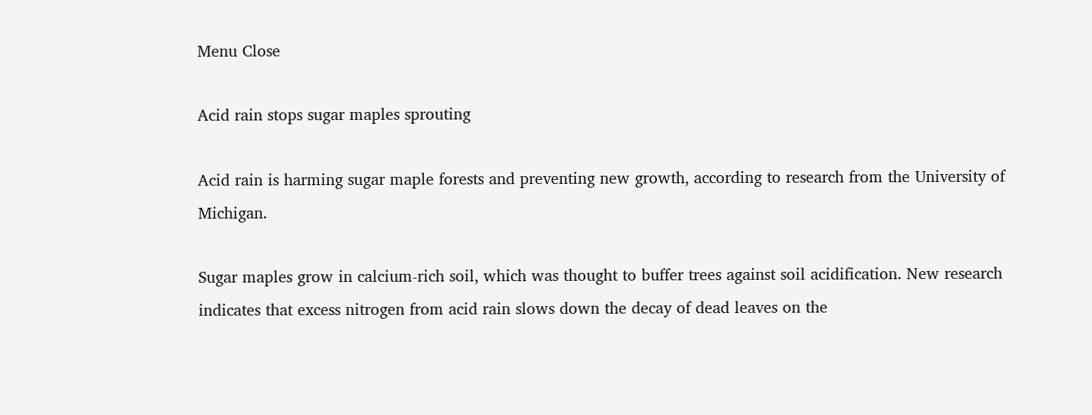Menu Close

Acid rain stops sugar maples sprouting

Acid rain is harming sugar maple forests and preventing new growth, according to research from the University of Michigan.

Sugar maples grow in calcium-rich soil, which was thought to buffer trees against soil acidification. New research indicates that excess nitrogen from acid rain slows down the decay of dead leaves on the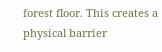forest floor. This creates a physical barrier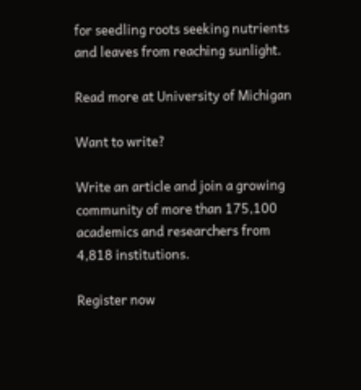for seedling roots seeking nutrients and leaves from reaching sunlight.

Read more at University of Michigan

Want to write?

Write an article and join a growing community of more than 175,100 academics and researchers from 4,818 institutions.

Register now